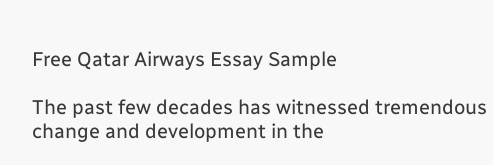Free Qatar Airways Essay Sample

The past few decades has witnessed tremendous change and development in the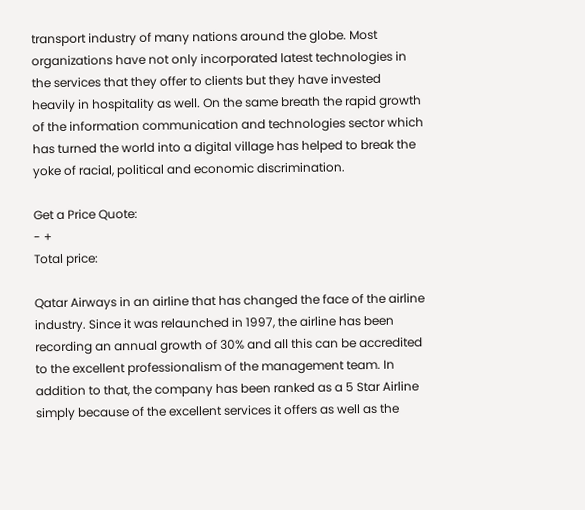transport industry of many nations around the globe. Most organizations have not only incorporated latest technologies in the services that they offer to clients but they have invested heavily in hospitality as well. On the same breath the rapid growth of the information communication and technologies sector which has turned the world into a digital village has helped to break the yoke of racial, political and economic discrimination.

Get a Price Quote:
- +
Total price:

Qatar Airways in an airline that has changed the face of the airline industry. Since it was relaunched in 1997, the airline has been recording an annual growth of 30% and all this can be accredited to the excellent professionalism of the management team. In addition to that, the company has been ranked as a 5 Star Airline simply because of the excellent services it offers as well as the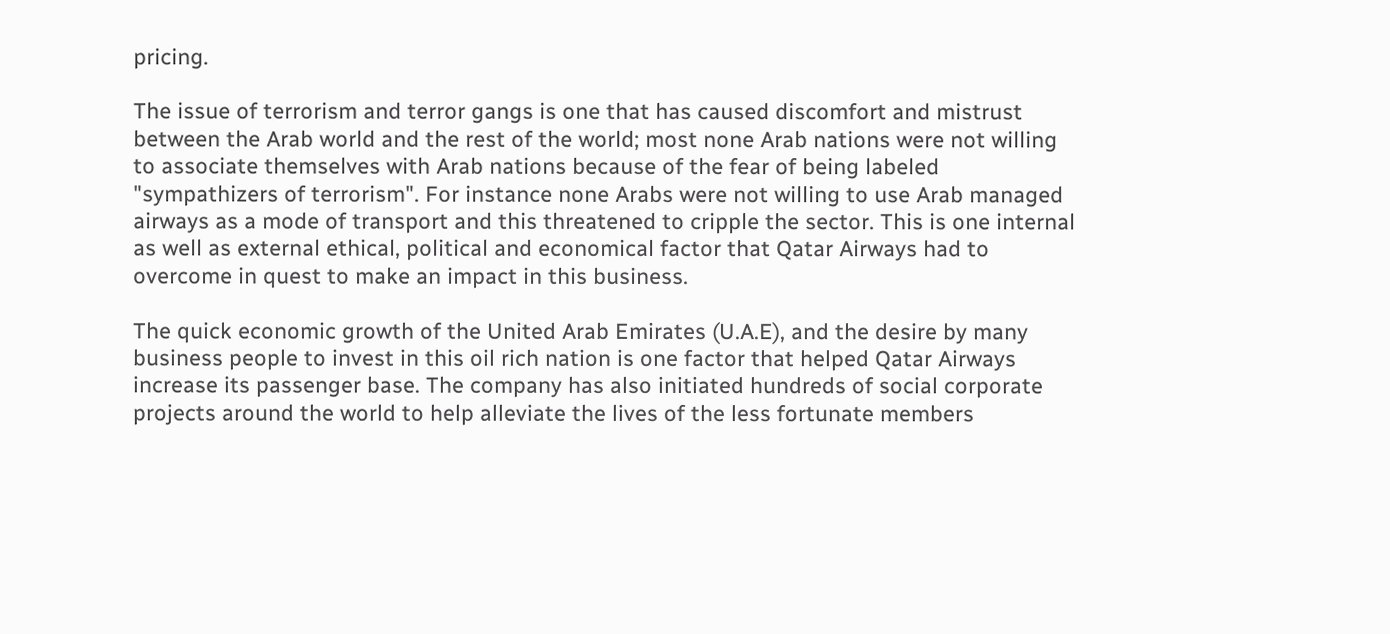pricing.

The issue of terrorism and terror gangs is one that has caused discomfort and mistrust between the Arab world and the rest of the world; most none Arab nations were not willing to associate themselves with Arab nations because of the fear of being labeled "sympathizers of terrorism". For instance none Arabs were not willing to use Arab managed airways as a mode of transport and this threatened to cripple the sector. This is one internal as well as external ethical, political and economical factor that Qatar Airways had to overcome in quest to make an impact in this business.

The quick economic growth of the United Arab Emirates (U.A.E), and the desire by many business people to invest in this oil rich nation is one factor that helped Qatar Airways increase its passenger base. The company has also initiated hundreds of social corporate projects around the world to help alleviate the lives of the less fortunate members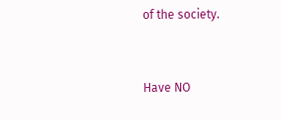of the society.


Have NO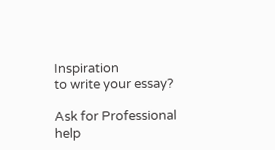Inspiration
to write your essay?

Ask for Professional help